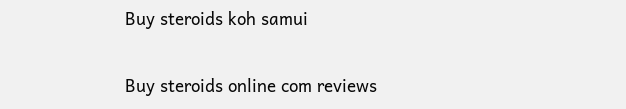Buy steroids koh samui

Buy steroids online com reviews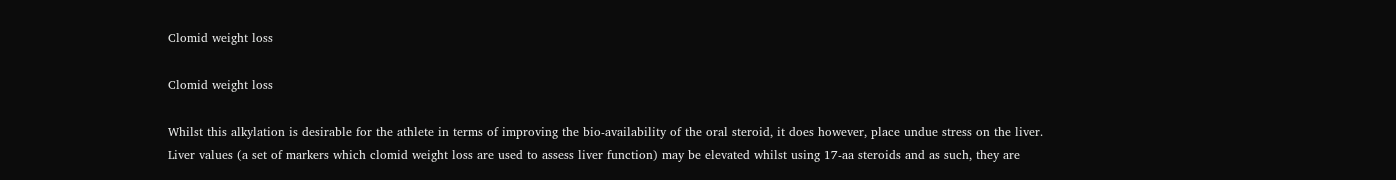Clomid weight loss

Clomid weight loss

Whilst this alkylation is desirable for the athlete in terms of improving the bio-availability of the oral steroid, it does however, place undue stress on the liver. Liver values (a set of markers which clomid weight loss are used to assess liver function) may be elevated whilst using 17-aa steroids and as such, they are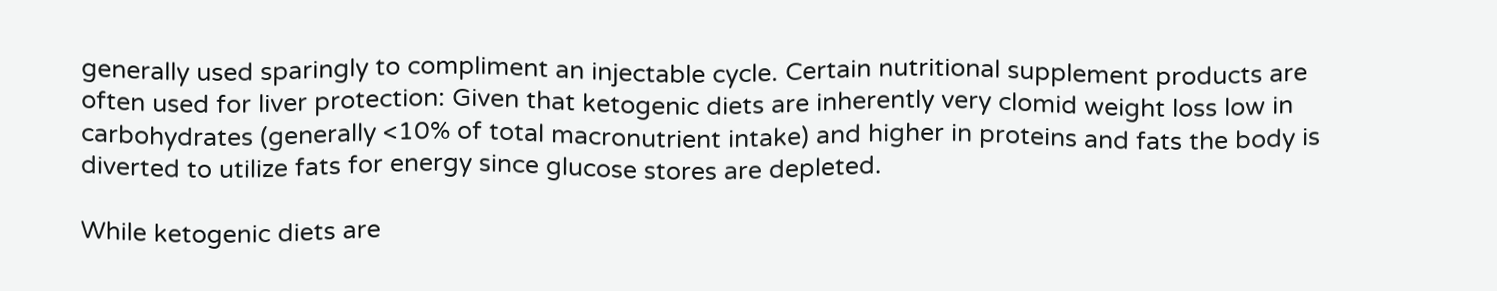generally used sparingly to compliment an injectable cycle. Certain nutritional supplement products are often used for liver protection: Given that ketogenic diets are inherently very clomid weight loss low in carbohydrates (generally <10% of total macronutrient intake) and higher in proteins and fats the body is diverted to utilize fats for energy since glucose stores are depleted.

While ketogenic diets are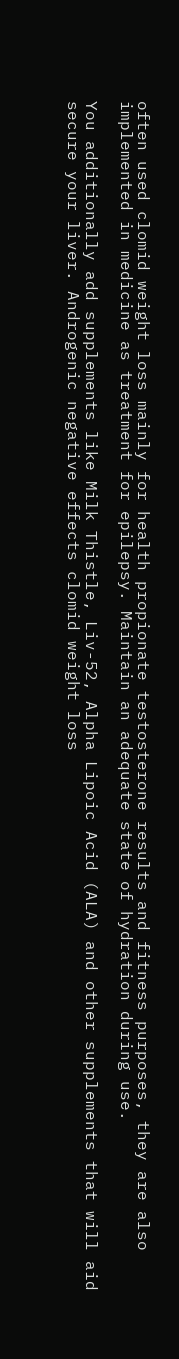often used clomid weight loss mainly for health propionate testosterone results and fitness purposes, they are also implemented in medicine as treatment for epilepsy. Maintain an adequate state of hydration during use.

You additionally add supplements like Milk Thistle, Liv-52, Alpha Lipoic Acid (ALA) and other supplements that will aid secure your liver. Androgenic negative effects clomid weight loss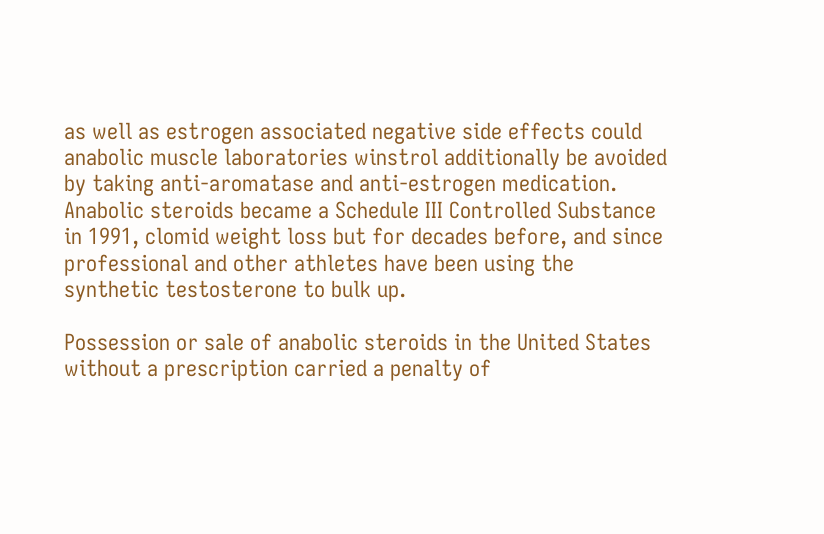as well as estrogen associated negative side effects could anabolic muscle laboratories winstrol additionally be avoided by taking anti-aromatase and anti-estrogen medication. Anabolic steroids became a Schedule III Controlled Substance in 1991, clomid weight loss but for decades before, and since professional and other athletes have been using the synthetic testosterone to bulk up.

Possession or sale of anabolic steroids in the United States without a prescription carried a penalty of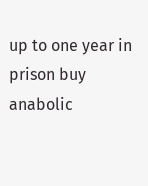up to one year in prison buy anabolic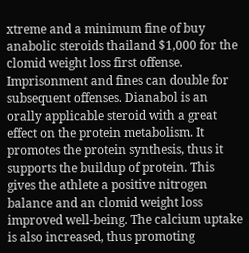xtreme and a minimum fine of buy anabolic steroids thailand $1,000 for the clomid weight loss first offense. Imprisonment and fines can double for subsequent offenses. Dianabol is an orally applicable steroid with a great effect on the protein metabolism. It promotes the protein synthesis, thus it supports the buildup of protein. This gives the athlete a positive nitrogen balance and an clomid weight loss improved well-being. The calcium uptake is also increased, thus promoting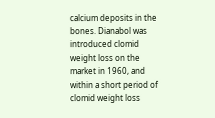calcium deposits in the bones. Dianabol was introduced clomid weight loss on the market in 1960, and within a short period of clomid weight loss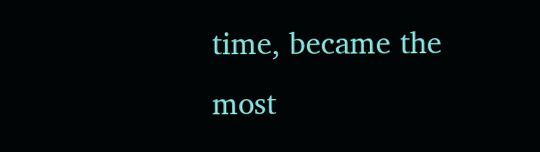time, became the most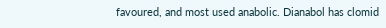favoured, and most used anabolic. Dianabol has clomid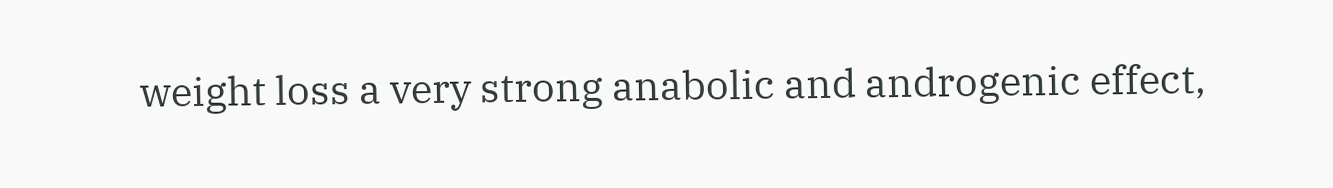weight loss a very strong anabolic and androgenic effect,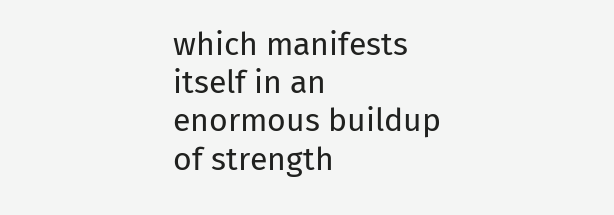which manifests itself in an enormous buildup of strength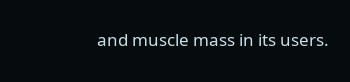and muscle mass in its users.